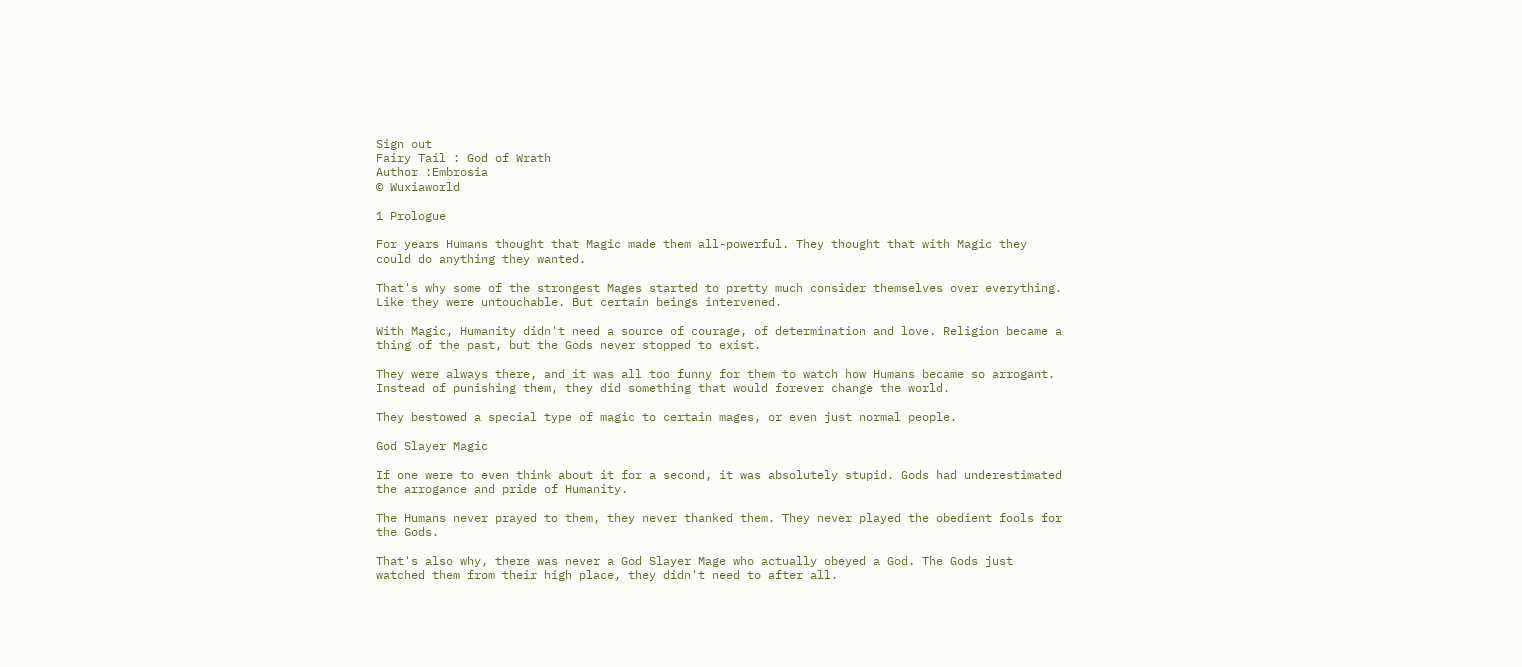Sign out
Fairy Tail : God of Wrath
Author :Embrosia
© Wuxiaworld

1 Prologue

For years Humans thought that Magic made them all-powerful. They thought that with Magic they could do anything they wanted.

That's why some of the strongest Mages started to pretty much consider themselves over everything. Like they were untouchable. But certain beings intervened.

With Magic, Humanity didn't need a source of courage, of determination and love. Religion became a thing of the past, but the Gods never stopped to exist.

They were always there, and it was all too funny for them to watch how Humans became so arrogant. Instead of punishing them, they did something that would forever change the world.

They bestowed a special type of magic to certain mages, or even just normal people.

God Slayer Magic

If one were to even think about it for a second, it was absolutely stupid. Gods had underestimated the arrogance and pride of Humanity.

The Humans never prayed to them, they never thanked them. They never played the obedient fools for the Gods.

That's also why, there was never a God Slayer Mage who actually obeyed a God. The Gods just watched them from their high place, they didn't need to after all.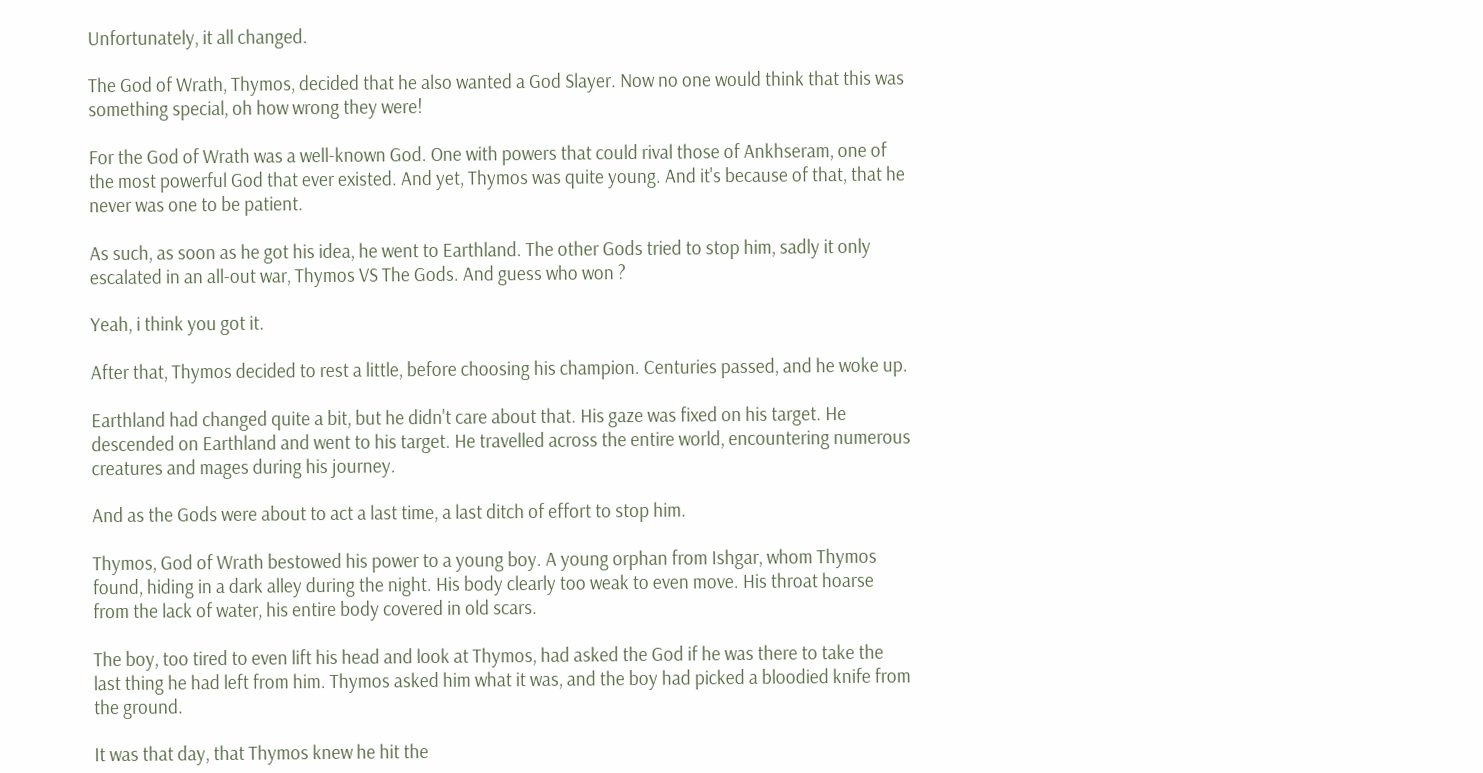Unfortunately, it all changed.

The God of Wrath, Thymos, decided that he also wanted a God Slayer. Now no one would think that this was something special, oh how wrong they were!

For the God of Wrath was a well-known God. One with powers that could rival those of Ankhseram, one of the most powerful God that ever existed. And yet, Thymos was quite young. And it's because of that, that he never was one to be patient.

As such, as soon as he got his idea, he went to Earthland. The other Gods tried to stop him, sadly it only escalated in an all-out war, Thymos VS The Gods. And guess who won ?

Yeah, i think you got it.

After that, Thymos decided to rest a little, before choosing his champion. Centuries passed, and he woke up.

Earthland had changed quite a bit, but he didn't care about that. His gaze was fixed on his target. He descended on Earthland and went to his target. He travelled across the entire world, encountering numerous creatures and mages during his journey.

And as the Gods were about to act a last time, a last ditch of effort to stop him.

Thymos, God of Wrath bestowed his power to a young boy. A young orphan from Ishgar, whom Thymos found, hiding in a dark alley during the night. His body clearly too weak to even move. His throat hoarse from the lack of water, his entire body covered in old scars.

The boy, too tired to even lift his head and look at Thymos, had asked the God if he was there to take the last thing he had left from him. Thymos asked him what it was, and the boy had picked a bloodied knife from the ground.

It was that day, that Thymos knew he hit the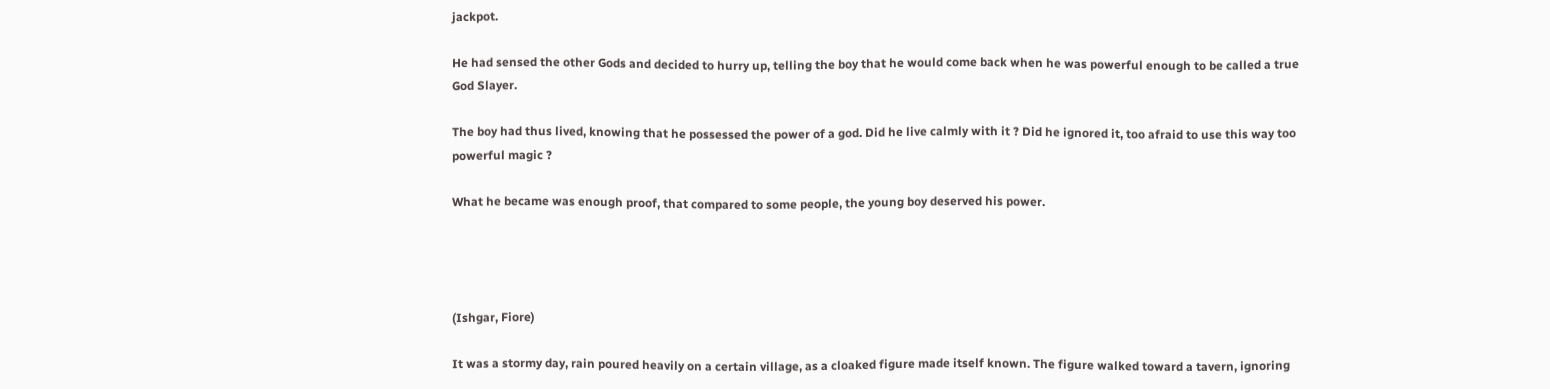jackpot.

He had sensed the other Gods and decided to hurry up, telling the boy that he would come back when he was powerful enough to be called a true God Slayer.

The boy had thus lived, knowing that he possessed the power of a god. Did he live calmly with it ? Did he ignored it, too afraid to use this way too powerful magic ?

What he became was enough proof, that compared to some people, the young boy deserved his power.




(Ishgar, Fiore)

It was a stormy day, rain poured heavily on a certain village, as a cloaked figure made itself known. The figure walked toward a tavern, ignoring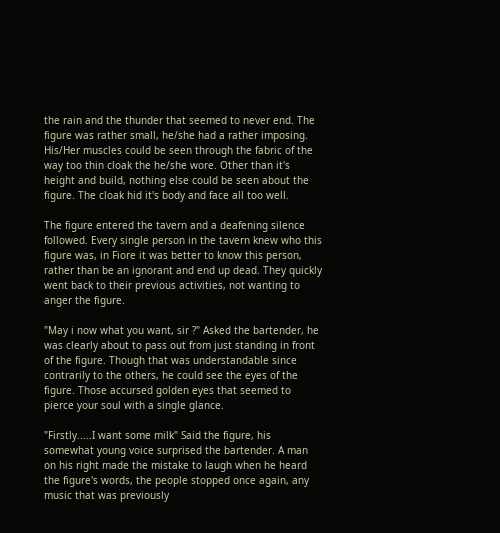the rain and the thunder that seemed to never end. The figure was rather small, he/she had a rather imposing. His/Her muscles could be seen through the fabric of the way too thin cloak the he/she wore. Other than it's height and build, nothing else could be seen about the figure. The cloak hid it's body and face all too well.

The figure entered the tavern and a deafening silence followed. Every single person in the tavern knew who this figure was, in Fiore it was better to know this person, rather than be an ignorant and end up dead. They quickly went back to their previous activities, not wanting to anger the figure.

"May i now what you want, sir ?" Asked the bartender, he was clearly about to pass out from just standing in front of the figure. Though that was understandable since contrarily to the others, he could see the eyes of the figure. Those accursed golden eyes that seemed to pierce your soul with a single glance.

"Firstly.....I want some milk" Said the figure, his somewhat young voice surprised the bartender. A man on his right made the mistake to laugh when he heard the figure's words, the people stopped once again, any music that was previously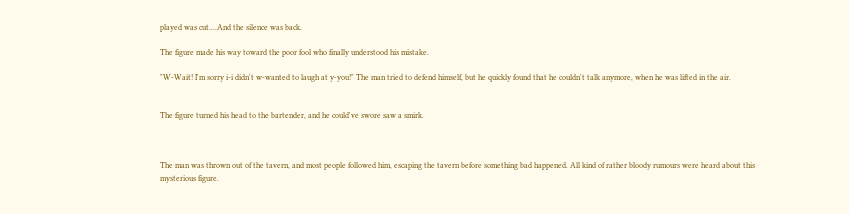played was cut....And the silence was back.

The figure made his way toward the poor fool who finally understood his mistake.

"W-Wait! I'm sorry i-i didn't w-wanted to laugh at y-you!" The man tried to defend himself, but he quickly found that he couldn't talk anymore, when he was lifted in the air.


The figure turned his head to the bartender, and he could've swore saw a smirk.



The man was thrown out of the tavern, and most people followed him, escaping the tavern before something bad happened. All kind of rather bloody rumours were heard about this mysterious figure.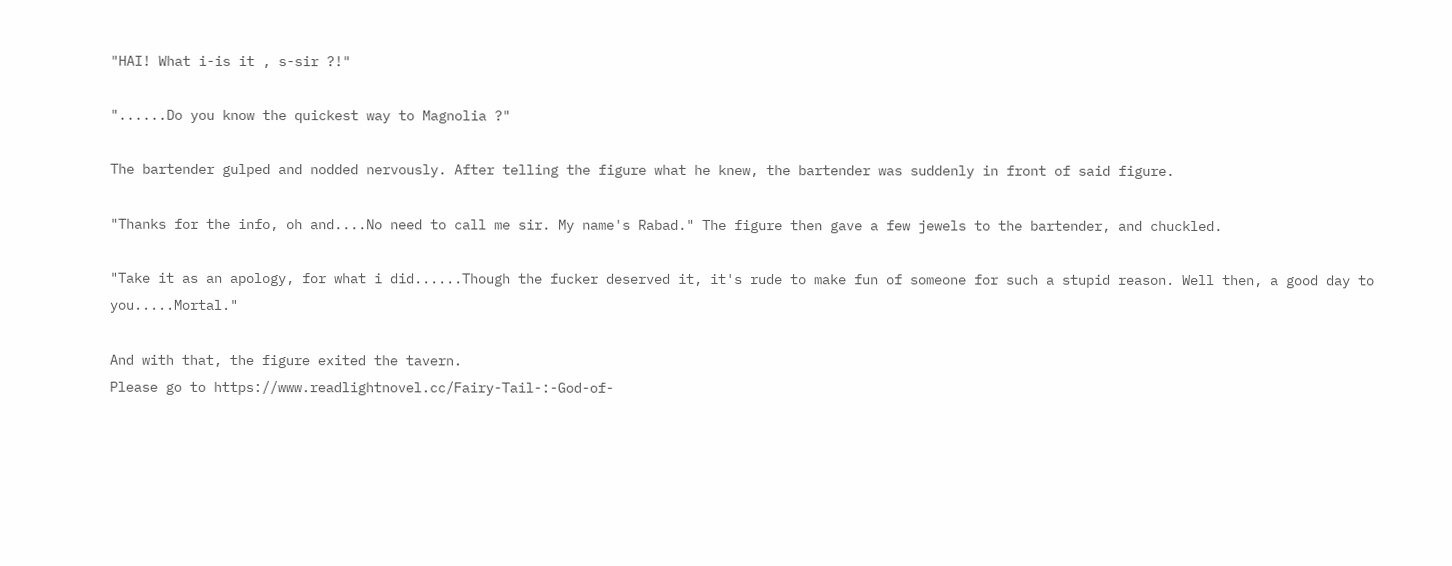"HAI! What i-is it , s-sir ?!"

"......Do you know the quickest way to Magnolia ?"

The bartender gulped and nodded nervously. After telling the figure what he knew, the bartender was suddenly in front of said figure.

"Thanks for the info, oh and....No need to call me sir. My name's Rabad." The figure then gave a few jewels to the bartender, and chuckled.

"Take it as an apology, for what i did......Though the fucker deserved it, it's rude to make fun of someone for such a stupid reason. Well then, a good day to you.....Mortal."

And with that, the figure exited the tavern.
Please go to https://www.readlightnovel.cc/Fairy-Tail-:-God-of-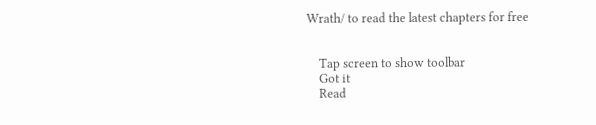Wrath/ to read the latest chapters for free


    Tap screen to show toolbar
    Got it
    Read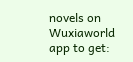novels on Wuxiaworld app to get: